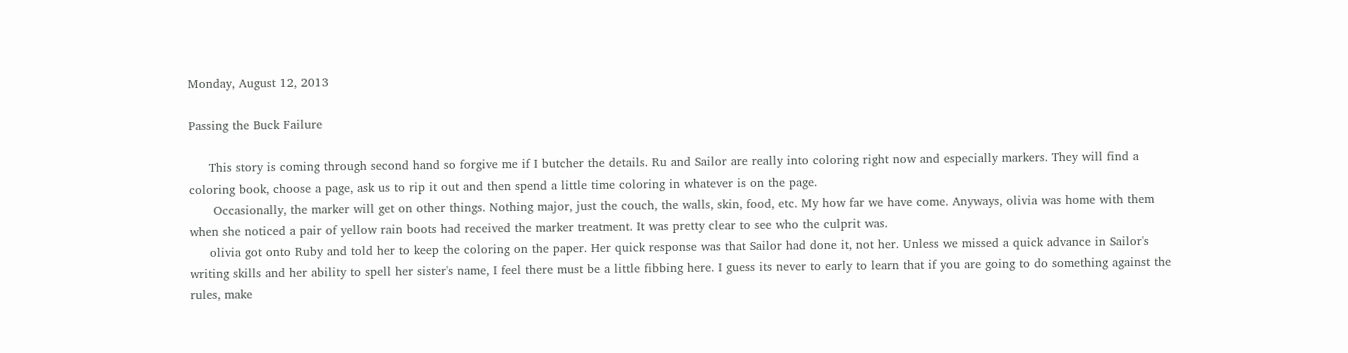Monday, August 12, 2013

Passing the Buck Failure

     This story is coming through second hand so forgive me if I butcher the details. Ru and Sailor are really into coloring right now and especially markers. They will find a coloring book, choose a page, ask us to rip it out and then spend a little time coloring in whatever is on the page.
      Occasionally, the marker will get on other things. Nothing major, just the couch, the walls, skin, food, etc. My how far we have come. Anyways, olivia was home with them when she noticed a pair of yellow rain boots had received the marker treatment. It was pretty clear to see who the culprit was.
     olivia got onto Ruby and told her to keep the coloring on the paper. Her quick response was that Sailor had done it, not her. Unless we missed a quick advance in Sailor's writing skills and her ability to spell her sister's name, I feel there must be a little fibbing here. I guess its never to early to learn that if you are going to do something against the rules, make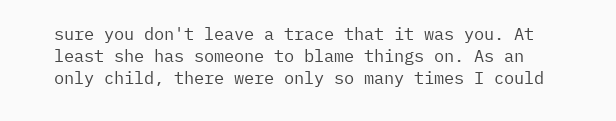sure you don't leave a trace that it was you. At least she has someone to blame things on. As an only child, there were only so many times I could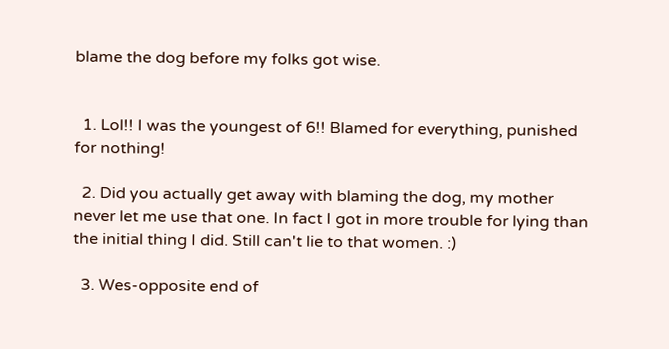blame the dog before my folks got wise.


  1. Lol!! I was the youngest of 6!! Blamed for everything, punished for nothing!

  2. Did you actually get away with blaming the dog, my mother never let me use that one. In fact I got in more trouble for lying than the initial thing I did. Still can't lie to that women. :)

  3. Wes-opposite end of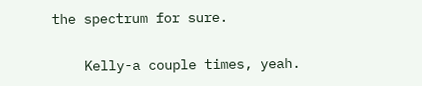the spectrum for sure.

    Kelly-a couple times, yeah.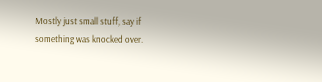Mostly just small stuff, say if something was knocked over.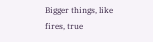Bigger things, like fires, true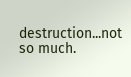destruction...not so much.